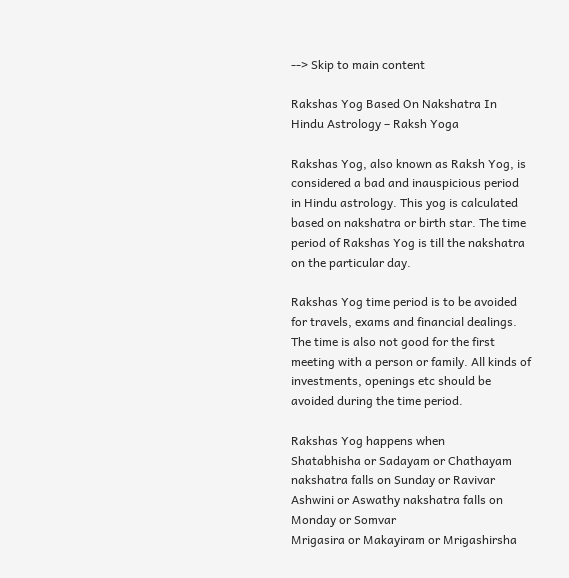--> Skip to main content

Rakshas Yog Based On Nakshatra In Hindu Astrology – Raksh Yoga

Rakshas Yog, also known as Raksh Yog, is considered a bad and inauspicious period in Hindu astrology. This yog is calculated based on nakshatra or birth star. The time period of Rakshas Yog is till the nakshatra on the particular day.

Rakshas Yog time period is to be avoided for travels, exams and financial dealings. The time is also not good for the first meeting with a person or family. All kinds of investments, openings etc should be avoided during the time period.

Rakshas Yog happens when
Shatabhisha or Sadayam or Chathayam nakshatra falls on Sunday or Ravivar
Ashwini or Aswathy nakshatra falls on Monday or Somvar
Mrigasira or Makayiram or Mrigashirsha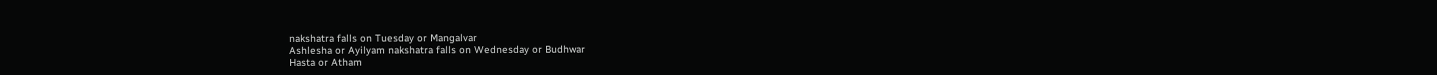nakshatra falls on Tuesday or Mangalvar
Ashlesha or Ayilyam nakshatra falls on Wednesday or Budhwar
Hasta or Atham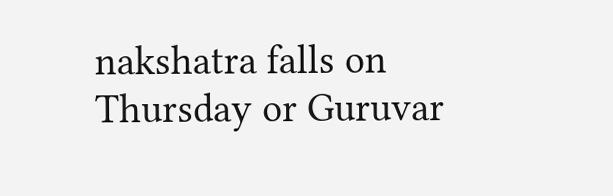nakshatra falls on Thursday or Guruvar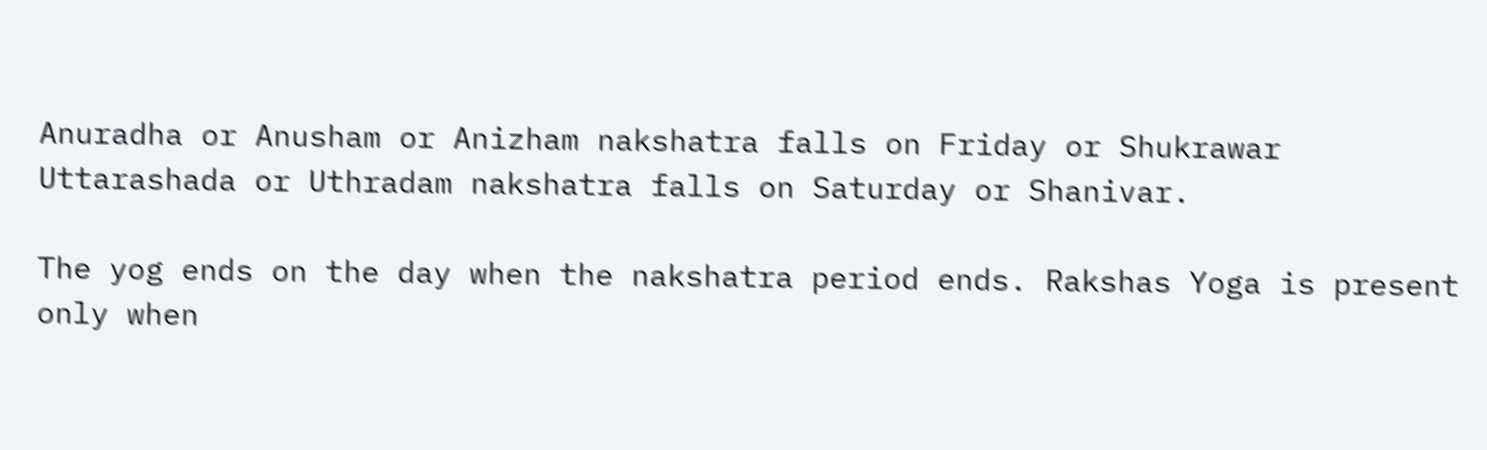Anuradha or Anusham or Anizham nakshatra falls on Friday or Shukrawar
Uttarashada or Uthradam nakshatra falls on Saturday or Shanivar.

The yog ends on the day when the nakshatra period ends. Rakshas Yoga is present only when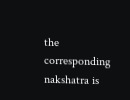the corresponding nakshatra is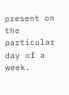present on the particular day of a week.